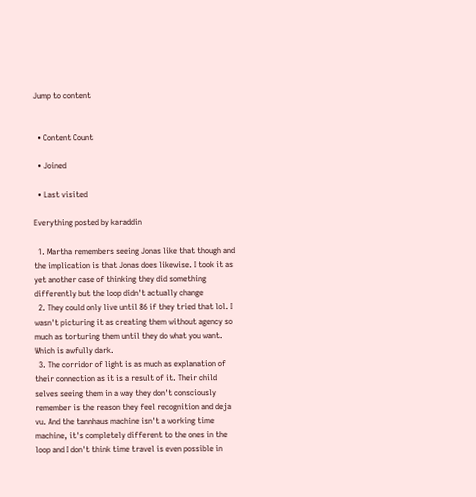Jump to content


  • Content Count

  • Joined

  • Last visited

Everything posted by karaddin

  1. Martha remembers seeing Jonas like that though and the implication is that Jonas does likewise. I took it as yet another case of thinking they did something differently but the loop didn't actually change
  2. They could only live until 86 if they tried that lol. I wasn't picturing it as creating them without agency so much as torturing them until they do what you want. Which is awfully dark.
  3. The corridor of light is as much as explanation of their connection as it is a result of it. Their child selves seeing them in a way they don't consciously remember is the reason they feel recognition and deja vu. And the tannhaus machine isn't a working time machine, it's completely different to the ones in the loop and I don't think time travel is even possible in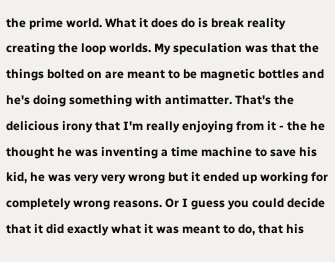the prime world. What it does do is break reality creating the loop worlds. My speculation was that the things bolted on are meant to be magnetic bottles and he's doing something with antimatter. That's the delicious irony that I'm really enjoying from it - the he thought he was inventing a time machine to save his kid, he was very very wrong but it ended up working for completely wrong reasons. Or I guess you could decide that it did exactly what it was meant to do, that his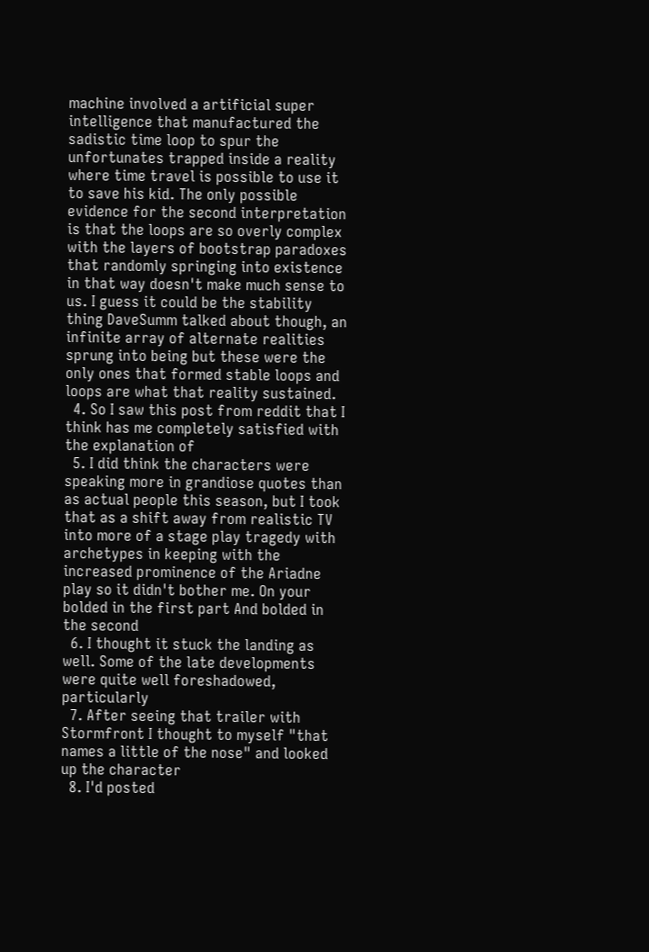machine involved a artificial super intelligence that manufactured the sadistic time loop to spur the unfortunates trapped inside a reality where time travel is possible to use it to save his kid. The only possible evidence for the second interpretation is that the loops are so overly complex with the layers of bootstrap paradoxes that randomly springing into existence in that way doesn't make much sense to us. I guess it could be the stability thing DaveSumm talked about though, an infinite array of alternate realities sprung into being but these were the only ones that formed stable loops and loops are what that reality sustained.
  4. So I saw this post from reddit that I think has me completely satisfied with the explanation of
  5. I did think the characters were speaking more in grandiose quotes than as actual people this season, but I took that as a shift away from realistic TV into more of a stage play tragedy with archetypes in keeping with the increased prominence of the Ariadne play so it didn't bother me. On your bolded in the first part And bolded in the second
  6. I thought it stuck the landing as well. Some of the late developments were quite well foreshadowed, particularly
  7. After seeing that trailer with Stormfront I thought to myself "that names a little of the nose" and looked up the character
  8. I'd posted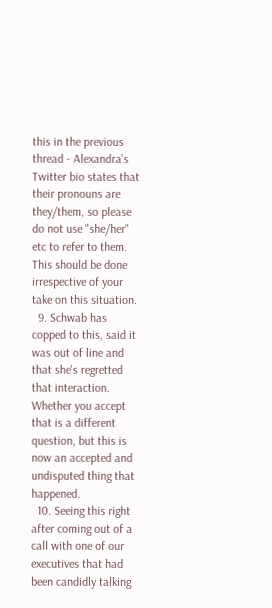this in the previous thread - Alexandra's Twitter bio states that their pronouns are they/them, so please do not use "she/her" etc to refer to them. This should be done irrespective of your take on this situation.
  9. Schwab has copped to this, said it was out of line and that she's regretted that interaction. Whether you accept that is a different question, but this is now an accepted and undisputed thing that happened.
  10. Seeing this right after coming out of a call with one of our executives that had been candidly talking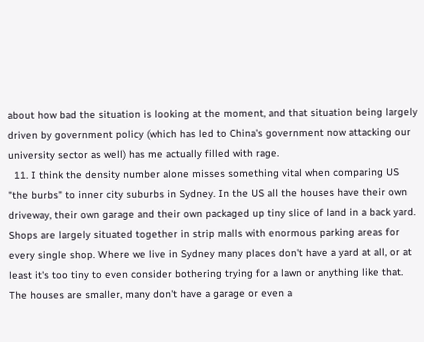about how bad the situation is looking at the moment, and that situation being largely driven by government policy (which has led to China's government now attacking our university sector as well) has me actually filled with rage.
  11. I think the density number alone misses something vital when comparing US "the burbs" to inner city suburbs in Sydney. In the US all the houses have their own driveway, their own garage and their own packaged up tiny slice of land in a back yard. Shops are largely situated together in strip malls with enormous parking areas for every single shop. Where we live in Sydney many places don't have a yard at all, or at least it's too tiny to even consider bothering trying for a lawn or anything like that. The houses are smaller, many don't have a garage or even a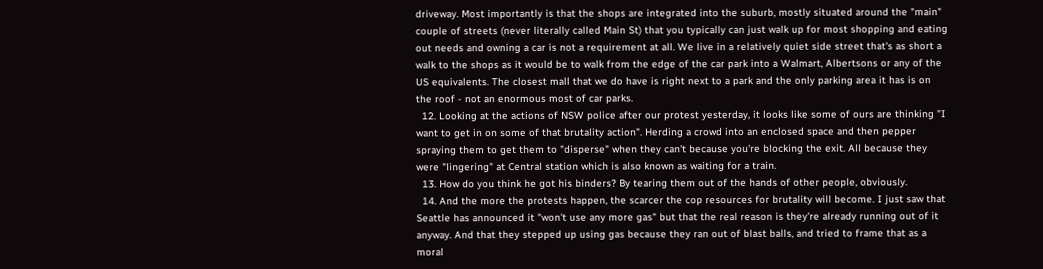driveway. Most importantly is that the shops are integrated into the suburb, mostly situated around the "main" couple of streets (never literally called Main St) that you typically can just walk up for most shopping and eating out needs and owning a car is not a requirement at all. We live in a relatively quiet side street that's as short a walk to the shops as it would be to walk from the edge of the car park into a Walmart, Albertsons or any of the US equivalents. The closest mall that we do have is right next to a park and the only parking area it has is on the roof - not an enormous most of car parks.
  12. Looking at the actions of NSW police after our protest yesterday, it looks like some of ours are thinking "I want to get in on some of that brutality action". Herding a crowd into an enclosed space and then pepper spraying them to get them to "disperse" when they can't because you're blocking the exit. All because they were "lingering" at Central station which is also known as waiting for a train.
  13. How do you think he got his binders? By tearing them out of the hands of other people, obviously.
  14. And the more the protests happen, the scarcer the cop resources for brutality will become. I just saw that Seattle has announced it "won't use any more gas" but that the real reason is they're already running out of it anyway. And that they stepped up using gas because they ran out of blast balls, and tried to frame that as a moral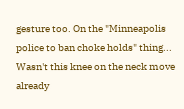gesture too. On the "Minneapolis police to ban choke holds" thing... Wasn't this knee on the neck move already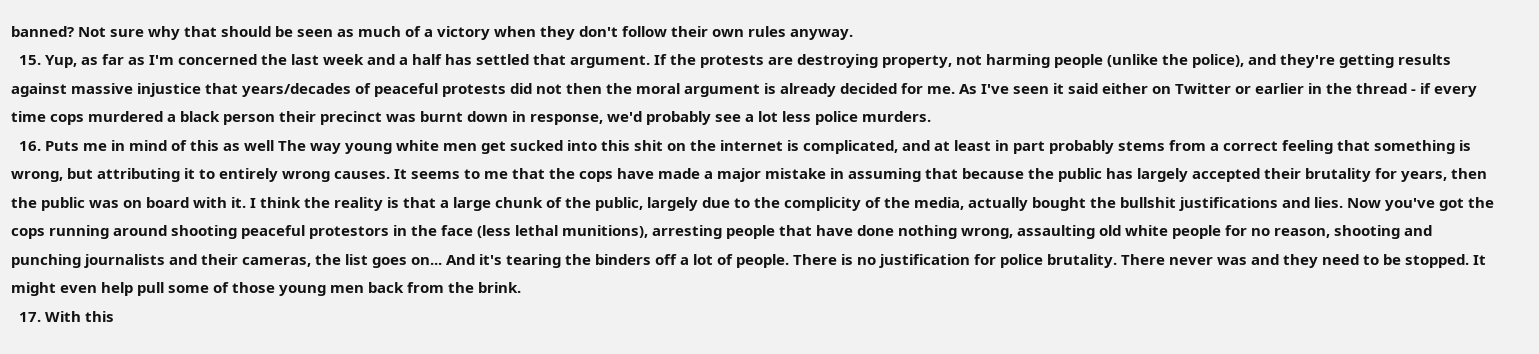banned? Not sure why that should be seen as much of a victory when they don't follow their own rules anyway.
  15. Yup, as far as I'm concerned the last week and a half has settled that argument. If the protests are destroying property, not harming people (unlike the police), and they're getting results against massive injustice that years/decades of peaceful protests did not then the moral argument is already decided for me. As I've seen it said either on Twitter or earlier in the thread - if every time cops murdered a black person their precinct was burnt down in response, we'd probably see a lot less police murders.
  16. Puts me in mind of this as well The way young white men get sucked into this shit on the internet is complicated, and at least in part probably stems from a correct feeling that something is wrong, but attributing it to entirely wrong causes. It seems to me that the cops have made a major mistake in assuming that because the public has largely accepted their brutality for years, then the public was on board with it. I think the reality is that a large chunk of the public, largely due to the complicity of the media, actually bought the bullshit justifications and lies. Now you've got the cops running around shooting peaceful protestors in the face (less lethal munitions), arresting people that have done nothing wrong, assaulting old white people for no reason, shooting and punching journalists and their cameras, the list goes on... And it's tearing the binders off a lot of people. There is no justification for police brutality. There never was and they need to be stopped. It might even help pull some of those young men back from the brink.
  17. With this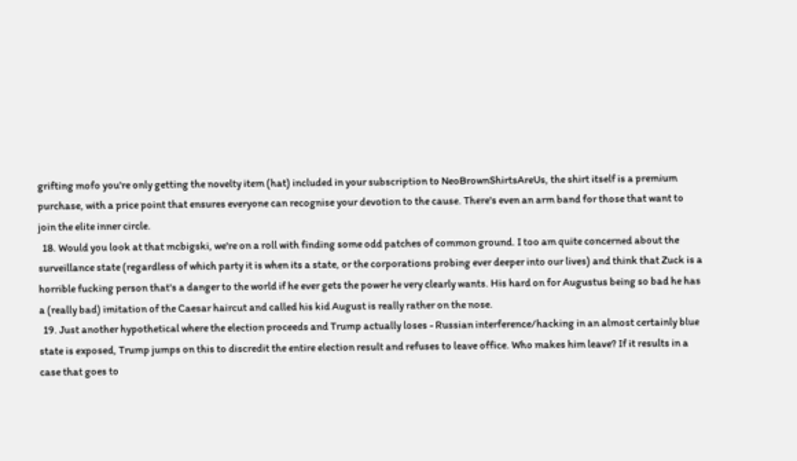grifting mofo you're only getting the novelty item (hat) included in your subscription to NeoBrownShirtsAreUs, the shirt itself is a premium purchase, with a price point that ensures everyone can recognise your devotion to the cause. There's even an arm band for those that want to join the elite inner circle.
  18. Would you look at that mcbigski, we're on a roll with finding some odd patches of common ground. I too am quite concerned about the surveillance state (regardless of which party it is when its a state, or the corporations probing ever deeper into our lives) and think that Zuck is a horrible fucking person that's a danger to the world if he ever gets the power he very clearly wants. His hard on for Augustus being so bad he has a (really bad) imitation of the Caesar haircut and called his kid August is really rather on the nose.
  19. Just another hypothetical where the election proceeds and Trump actually loses - Russian interference/hacking in an almost certainly blue state is exposed, Trump jumps on this to discredit the entire election result and refuses to leave office. Who makes him leave? If it results in a case that goes to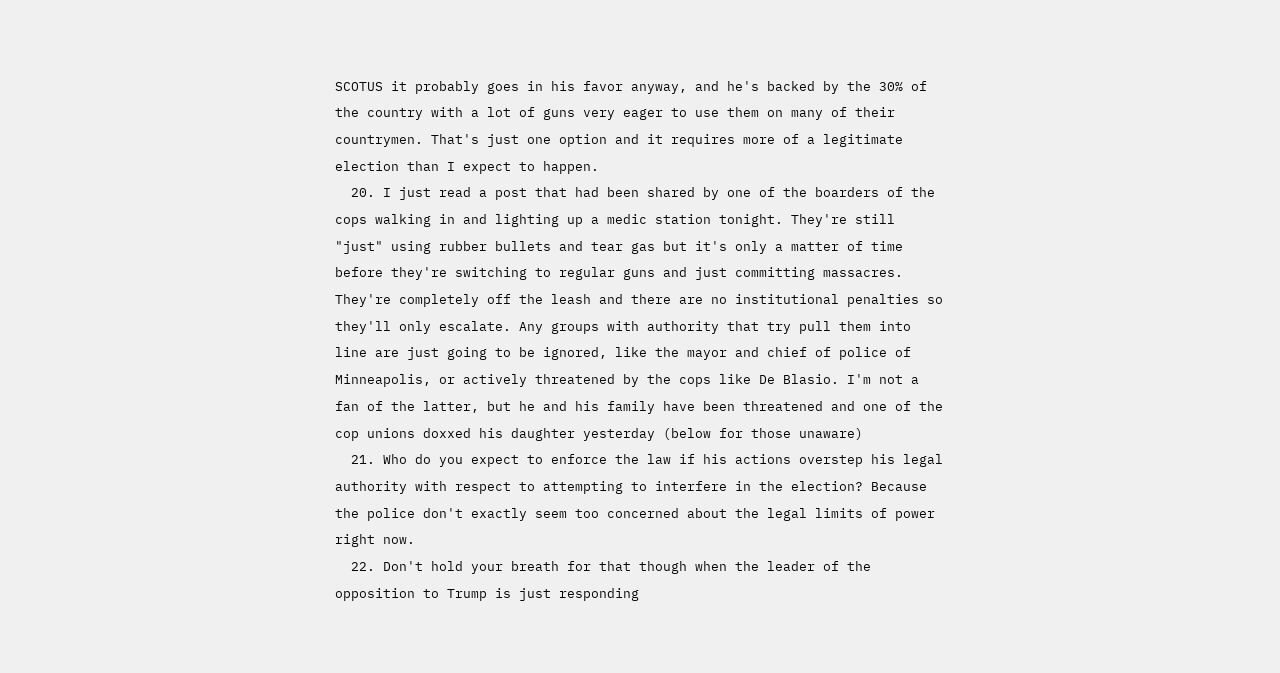SCOTUS it probably goes in his favor anyway, and he's backed by the 30% of the country with a lot of guns very eager to use them on many of their countrymen. That's just one option and it requires more of a legitimate election than I expect to happen.
  20. I just read a post that had been shared by one of the boarders of the cops walking in and lighting up a medic station tonight. They're still "just" using rubber bullets and tear gas but it's only a matter of time before they're switching to regular guns and just committing massacres. They're completely off the leash and there are no institutional penalties so they'll only escalate. Any groups with authority that try pull them into line are just going to be ignored, like the mayor and chief of police of Minneapolis, or actively threatened by the cops like De Blasio. I'm not a fan of the latter, but he and his family have been threatened and one of the cop unions doxxed his daughter yesterday (below for those unaware)
  21. Who do you expect to enforce the law if his actions overstep his legal authority with respect to attempting to interfere in the election? Because the police don't exactly seem too concerned about the legal limits of power right now.
  22. Don't hold your breath for that though when the leader of the opposition to Trump is just responding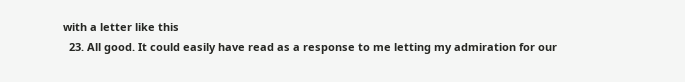with a letter like this
  23. All good. It could easily have read as a response to me letting my admiration for our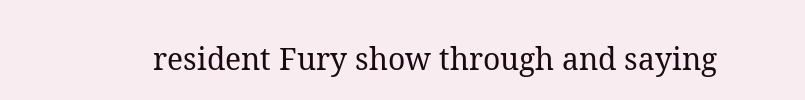resident Fury show through and saying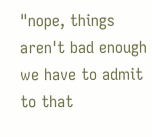"nope, things aren't bad enough we have to admit to that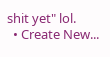shit yet" lol.
  • Create New...